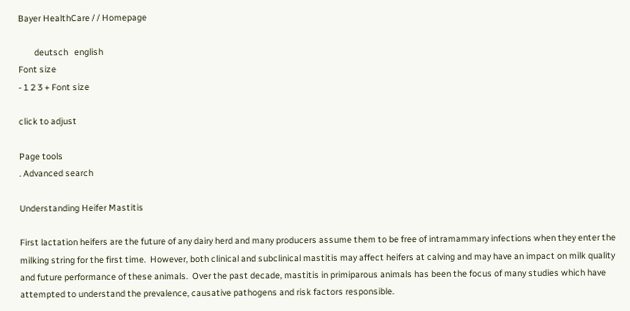Bayer HealthCare / / Homepage

        deutsch   english
Font size
- 1 2 3 + Font size

click to adjust

Page tools
. Advanced search

Understanding Heifer Mastitis

First lactation heifers are the future of any dairy herd and many producers assume them to be free of intramammary infections when they enter the milking string for the first time.  However, both clinical and subclinical mastitis may affect heifers at calving and may have an impact on milk quality and future performance of these animals.  Over the past decade, mastitis in primiparous animals has been the focus of many studies which have attempted to understand the prevalence, causative pathogens and risk factors responsible.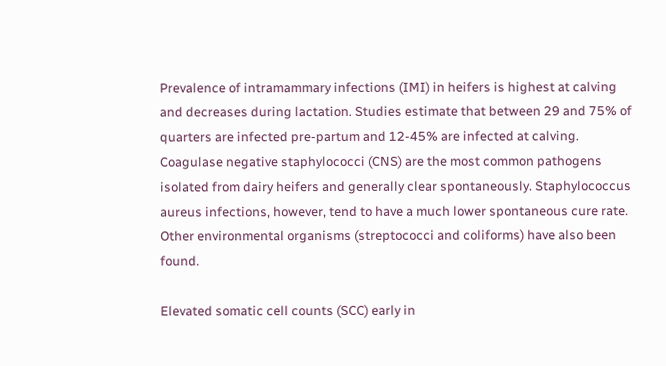Prevalence of intramammary infections (IMI) in heifers is highest at calving and decreases during lactation. Studies estimate that between 29 and 75% of quarters are infected pre-partum and 12-45% are infected at calving. Coagulase negative staphylococci (CNS) are the most common pathogens isolated from dairy heifers and generally clear spontaneously. Staphylococcus aureus infections, however, tend to have a much lower spontaneous cure rate.  Other environmental organisms (streptococci and coliforms) have also been found.

Elevated somatic cell counts (SCC) early in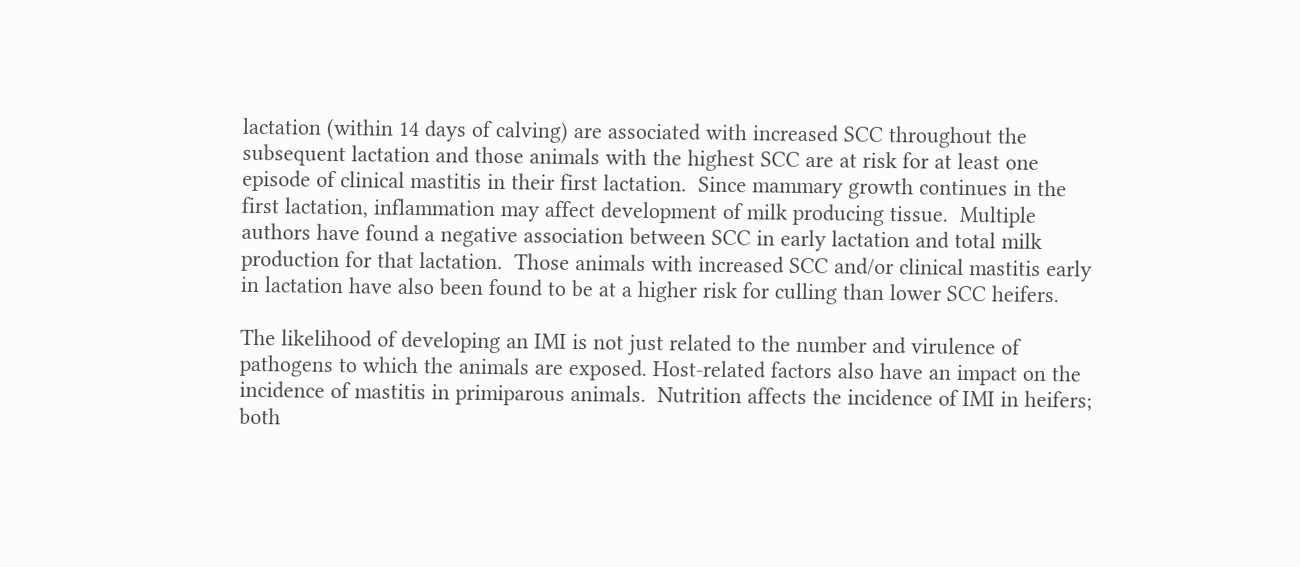lactation (within 14 days of calving) are associated with increased SCC throughout the subsequent lactation and those animals with the highest SCC are at risk for at least one episode of clinical mastitis in their first lactation.  Since mammary growth continues in the first lactation, inflammation may affect development of milk producing tissue.  Multiple authors have found a negative association between SCC in early lactation and total milk production for that lactation.  Those animals with increased SCC and/or clinical mastitis early in lactation have also been found to be at a higher risk for culling than lower SCC heifers.

The likelihood of developing an IMI is not just related to the number and virulence of pathogens to which the animals are exposed. Host-related factors also have an impact on the incidence of mastitis in primiparous animals.  Nutrition affects the incidence of IMI in heifers; both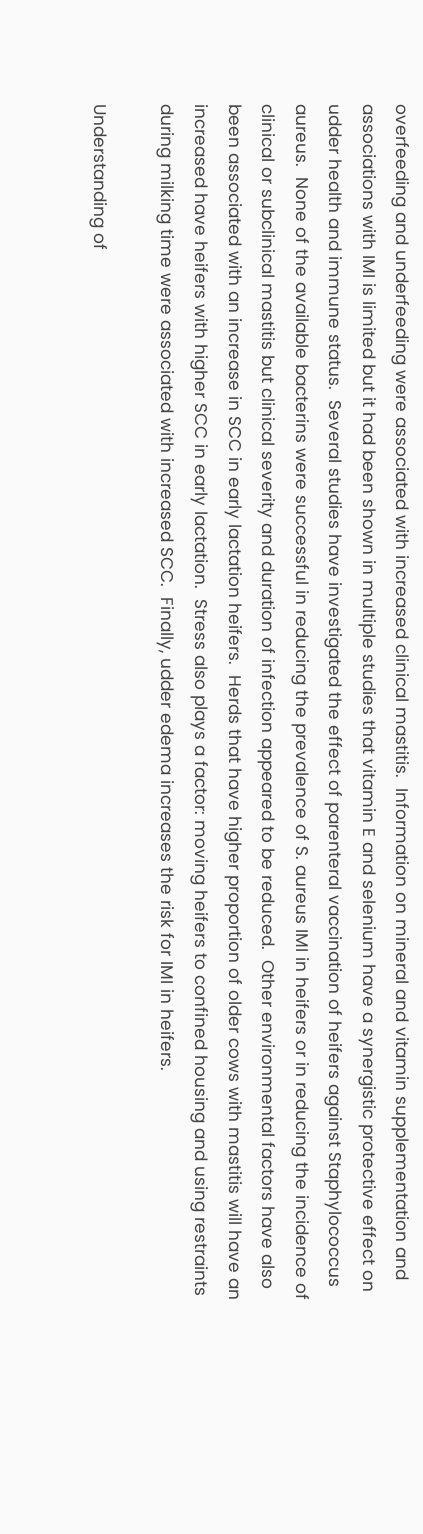overfeeding and underfeeding were associated with increased clinical mastitis.  Information on mineral and vitamin supplementation and associations with IMI is limited but it had been shown in multiple studies that vitamin E and selenium have a synergistic protective effect on udder health and immune status.  Several studies have investigated the effect of parenteral vaccination of heifers against Staphylococcus aureus.  None of the available bacterins were successful in reducing the prevalence of S. aureus IMI in heifers or in reducing the incidence of clinical or subclinical mastitis but clinical severity and duration of infection appeared to be reduced.  Other environmental factors have also been associated with an increase in SCC in early lactation heifers.  Herds that have higher proportion of older cows with mastitis will have an increased have heifers with higher SCC in early lactation.  Stress also plays a factor: moving heifers to confined housing and using restraints during milking time were associated with increased SCC.  Finally, udder edema increases the risk for IMI in heifers.

Understanding of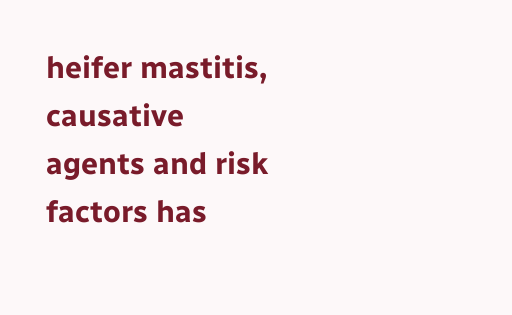heifer mastitis, causative agents and risk factors has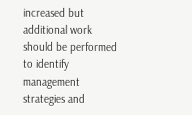increased but additional work should be performed to identify management strategies and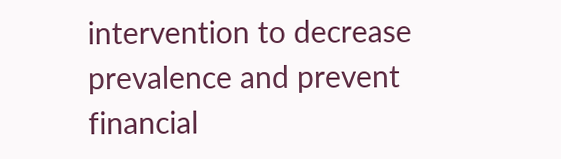intervention to decrease prevalence and prevent financial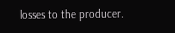losses to the producer.